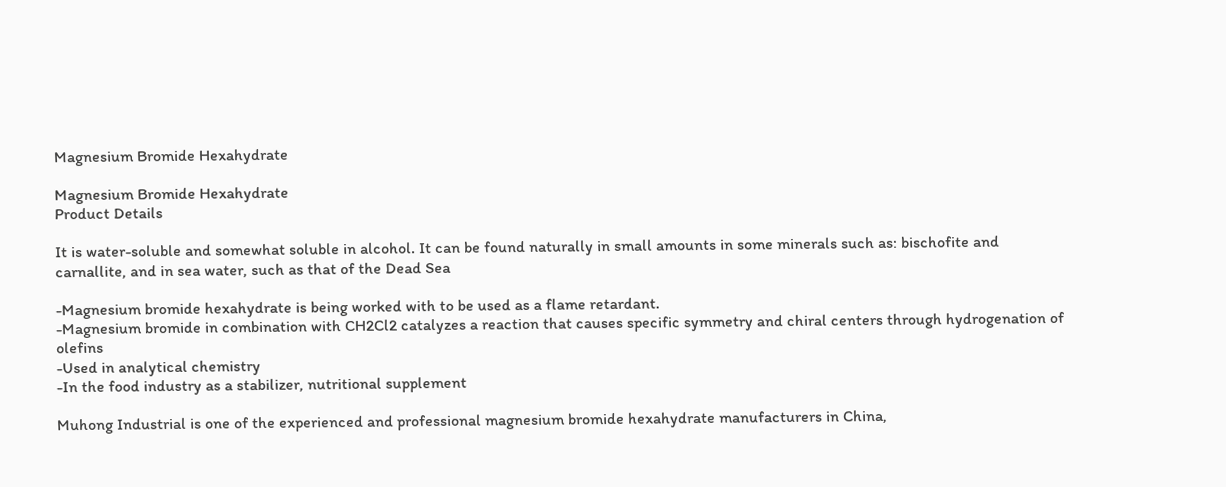Magnesium Bromide Hexahydrate

Magnesium Bromide Hexahydrate
Product Details

It is water-soluble and somewhat soluble in alcohol. It can be found naturally in small amounts in some minerals such as: bischofite and carnallite, and in sea water, such as that of the Dead Sea

-Magnesium bromide hexahydrate is being worked with to be used as a flame retardant.
-Magnesium bromide in combination with CH2Cl2 catalyzes a reaction that causes specific symmetry and chiral centers through hydrogenation of olefins
-Used in analytical chemistry
-In the food industry as a stabilizer, nutritional supplement

Muhong Industrial is one of the experienced and professional magnesium bromide hexahydrate manufacturers in China,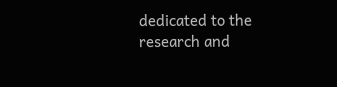dedicated to the research and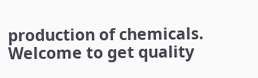production of chemicals. Welcome to get quality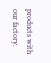products with our factory.